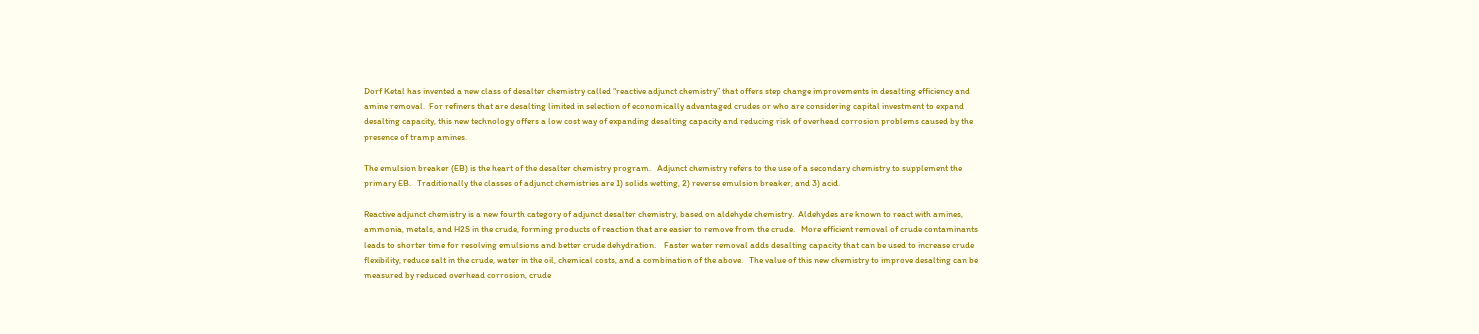Dorf Ketal has invented a new class of desalter chemistry called “reactive adjunct chemistry” that offers step change improvements in desalting efficiency and amine removal.  For refiners that are desalting limited in selection of economically advantaged crudes or who are considering capital investment to expand desalting capacity, this new technology offers a low cost way of expanding desalting capacity and reducing risk of overhead corrosion problems caused by the presence of tramp amines.

The emulsion breaker (EB) is the heart of the desalter chemistry program.   Adjunct chemistry refers to the use of a secondary chemistry to supplement the primary EB.   Traditionally the classes of adjunct chemistries are 1) solids wetting, 2) reverse emulsion breaker, and 3) acid.

Reactive adjunct chemistry is a new fourth category of adjunct desalter chemistry, based on aldehyde chemistry.  Aldehydes are known to react with amines, ammonia, metals, and H2S in the crude, forming products of reaction that are easier to remove from the crude.   More efficient removal of crude contaminants leads to shorter time for resolving emulsions and better crude dehydration.    Faster water removal adds desalting capacity that can be used to increase crude flexibility, reduce salt in the crude, water in the oil, chemical costs, and a combination of the above.   The value of this new chemistry to improve desalting can be measured by reduced overhead corrosion, crude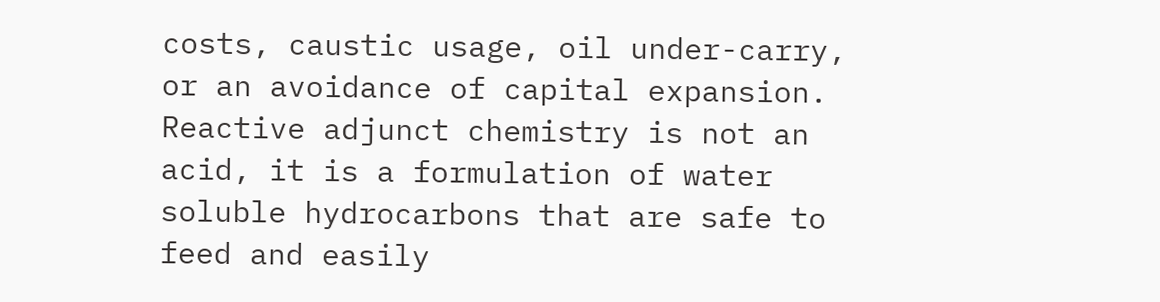costs, caustic usage, oil under-carry, or an avoidance of capital expansion.  Reactive adjunct chemistry is not an acid, it is a formulation of water soluble hydrocarbons that are safe to feed and easily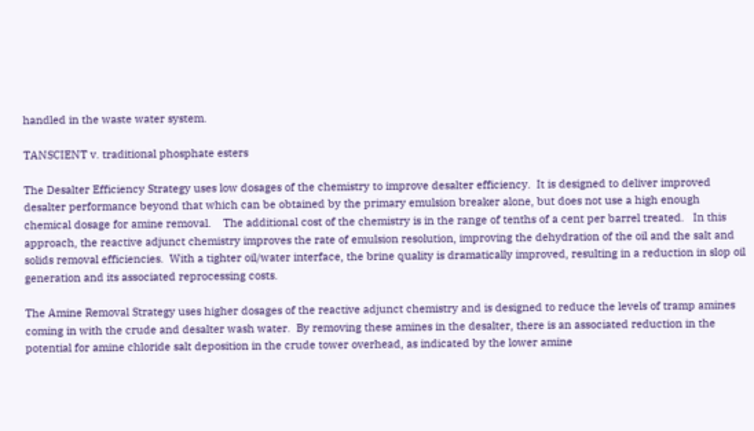handled in the waste water system.

TANSCIENT v. traditional phosphate esters

The Desalter Efficiency Strategy uses low dosages of the chemistry to improve desalter efficiency.  It is designed to deliver improved desalter performance beyond that which can be obtained by the primary emulsion breaker alone, but does not use a high enough chemical dosage for amine removal.    The additional cost of the chemistry is in the range of tenths of a cent per barrel treated.   In this approach, the reactive adjunct chemistry improves the rate of emulsion resolution, improving the dehydration of the oil and the salt and solids removal efficiencies.  With a tighter oil/water interface, the brine quality is dramatically improved, resulting in a reduction in slop oil generation and its associated reprocessing costs.

The Amine Removal Strategy uses higher dosages of the reactive adjunct chemistry and is designed to reduce the levels of tramp amines coming in with the crude and desalter wash water.  By removing these amines in the desalter, there is an associated reduction in the potential for amine chloride salt deposition in the crude tower overhead, as indicated by the lower amine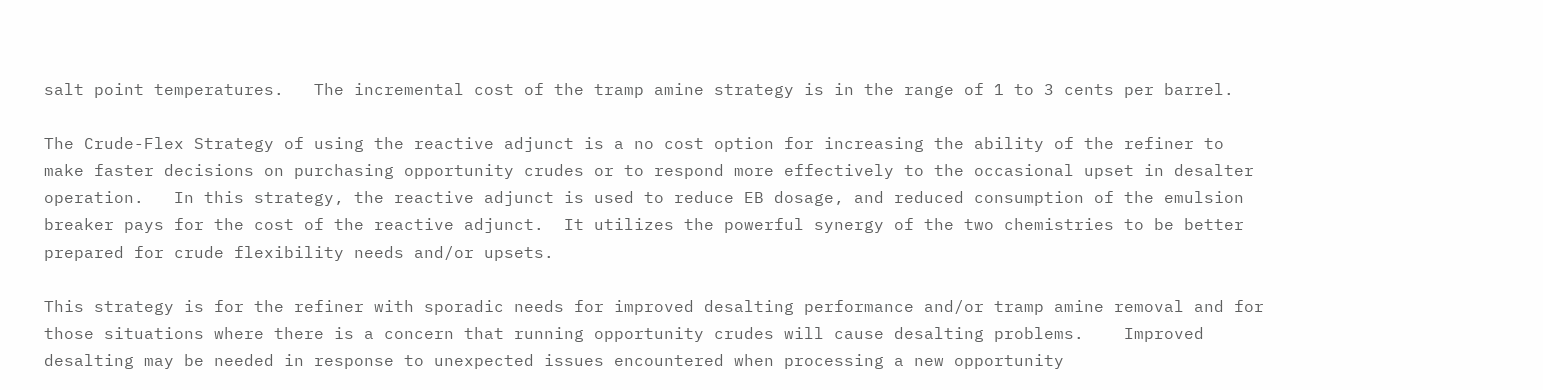salt point temperatures.   The incremental cost of the tramp amine strategy is in the range of 1 to 3 cents per barrel.

The Crude-Flex Strategy of using the reactive adjunct is a no cost option for increasing the ability of the refiner to make faster decisions on purchasing opportunity crudes or to respond more effectively to the occasional upset in desalter operation.   In this strategy, the reactive adjunct is used to reduce EB dosage, and reduced consumption of the emulsion breaker pays for the cost of the reactive adjunct.  It utilizes the powerful synergy of the two chemistries to be better prepared for crude flexibility needs and/or upsets.

This strategy is for the refiner with sporadic needs for improved desalting performance and/or tramp amine removal and for those situations where there is a concern that running opportunity crudes will cause desalting problems.    Improved desalting may be needed in response to unexpected issues encountered when processing a new opportunity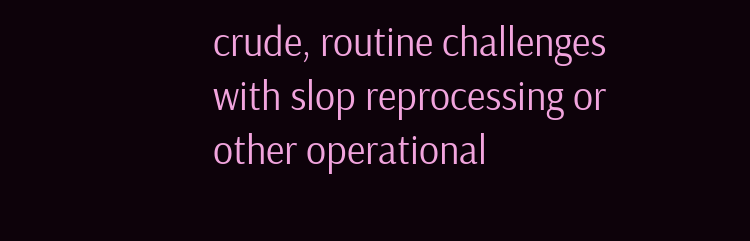crude, routine challenges with slop reprocessing or other operational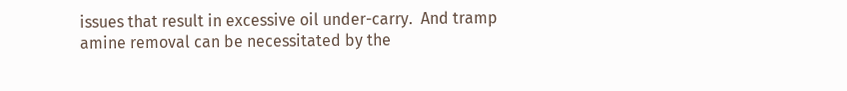issues that result in excessive oil under-carry.  And tramp amine removal can be necessitated by the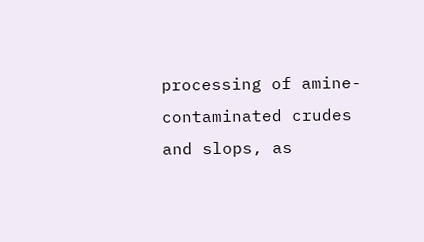processing of amine-contaminated crudes and slops, as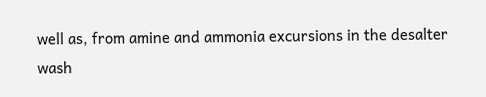well as, from amine and ammonia excursions in the desalter wash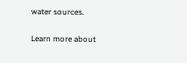water sources.

Learn more about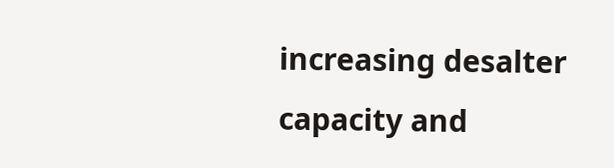increasing desalter capacity and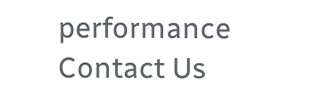performance
Contact Us